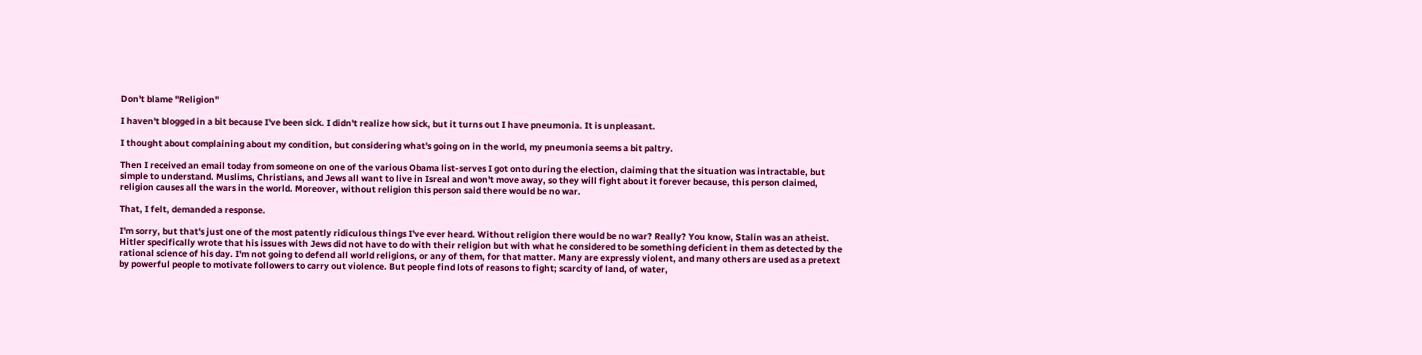Don't blame "Religion"

I haven't blogged in a bit because I've been sick. I didn't realize how sick, but it turns out I have pneumonia. It is unpleasant.

I thought about complaining about my condition, but considering what's going on in the world, my pneumonia seems a bit paltry.

Then I received an email today from someone on one of the various Obama list-serves I got onto during the election, claiming that the situation was intractable, but simple to understand. Muslims, Christians, and Jews all want to live in Isreal and won't move away, so they will fight about it forever because, this person claimed, religion causes all the wars in the world. Moreover, without religion this person said there would be no war.

That, I felt, demanded a response.

I'm sorry, but that's just one of the most patently ridiculous things I've ever heard. Without religion there would be no war? Really? You know, Stalin was an atheist. Hitler specifically wrote that his issues with Jews did not have to do with their religion but with what he considered to be something deficient in them as detected by the rational science of his day. I'm not going to defend all world religions, or any of them, for that matter. Many are expressly violent, and many others are used as a pretext by powerful people to motivate followers to carry out violence. But people find lots of reasons to fight; scarcity of land, of water,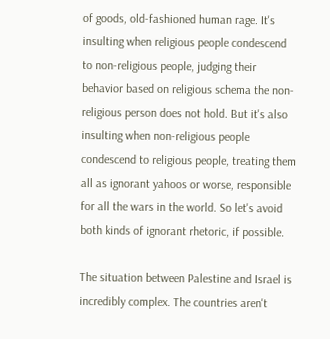of goods, old-fashioned human rage. It's insulting when religious people condescend to non-religious people, judging their behavior based on religious schema the non-religious person does not hold. But it's also insulting when non-religious people condescend to religious people, treating them all as ignorant yahoos or worse, responsible for all the wars in the world. So let's avoid both kinds of ignorant rhetoric, if possible.

The situation between Palestine and Israel is incredibly complex. The countries aren't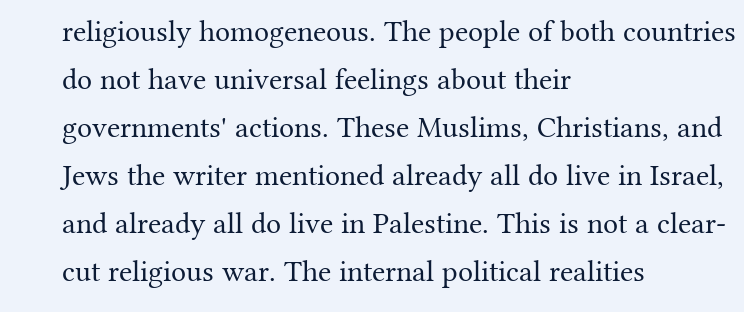religiously homogeneous. The people of both countries do not have universal feelings about their governments' actions. These Muslims, Christians, and Jews the writer mentioned already all do live in Israel, and already all do live in Palestine. This is not a clear-cut religious war. The internal political realities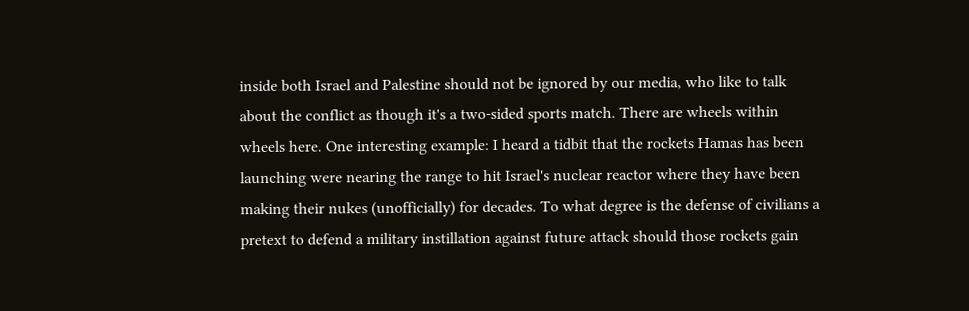inside both Israel and Palestine should not be ignored by our media, who like to talk about the conflict as though it's a two-sided sports match. There are wheels within wheels here. One interesting example: I heard a tidbit that the rockets Hamas has been launching were nearing the range to hit Israel's nuclear reactor where they have been making their nukes (unofficially) for decades. To what degree is the defense of civilians a pretext to defend a military instillation against future attack should those rockets gain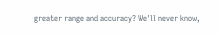greater range and accuracy? We'll never know,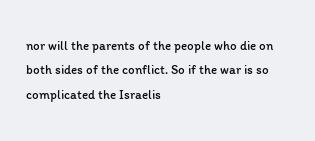nor will the parents of the people who die on both sides of the conflict. So if the war is so complicated the Israelis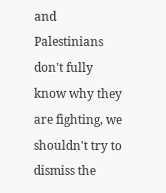and Palestinians don't fully know why they are fighting, we shouldn't try to dismiss the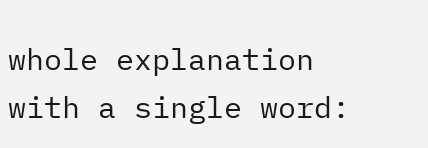whole explanation with a single word: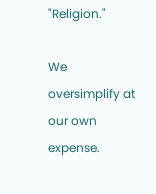"Religion."

We oversimplify at our own expense.